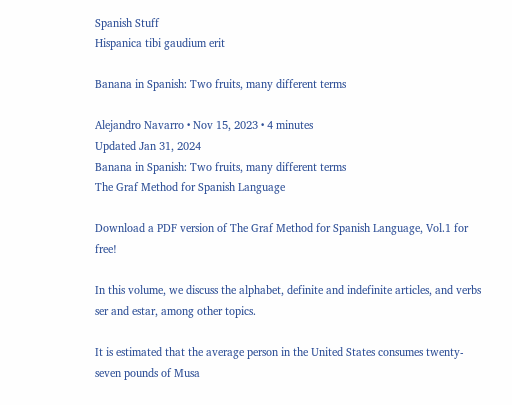Spanish Stuff
Hispanica tibi gaudium erit

Banana in Spanish: Two fruits, many different terms

Alejandro Navarro • Nov 15, 2023 • 4 minutes
Updated Jan 31, 2024
Banana in Spanish: Two fruits, many different terms
The Graf Method for Spanish Language

Download a PDF version of The Graf Method for Spanish Language, Vol.1 for free!

In this volume, we discuss the alphabet, definite and indefinite articles, and verbs ser and estar, among other topics.

It is estimated that the average person in the United States consumes twenty-seven pounds of Musa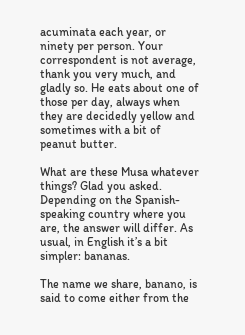acuminata each year, or ninety per person. Your correspondent is not average, thank you very much, and gladly so. He eats about one of those per day, always when they are decidedly yellow and sometimes with a bit of peanut butter.

What are these Musa whatever things? Glad you asked. Depending on the Spanish-speaking country where you are, the answer will differ. As usual, in English it’s a bit simpler: bananas.

The name we share, banano, is said to come either from the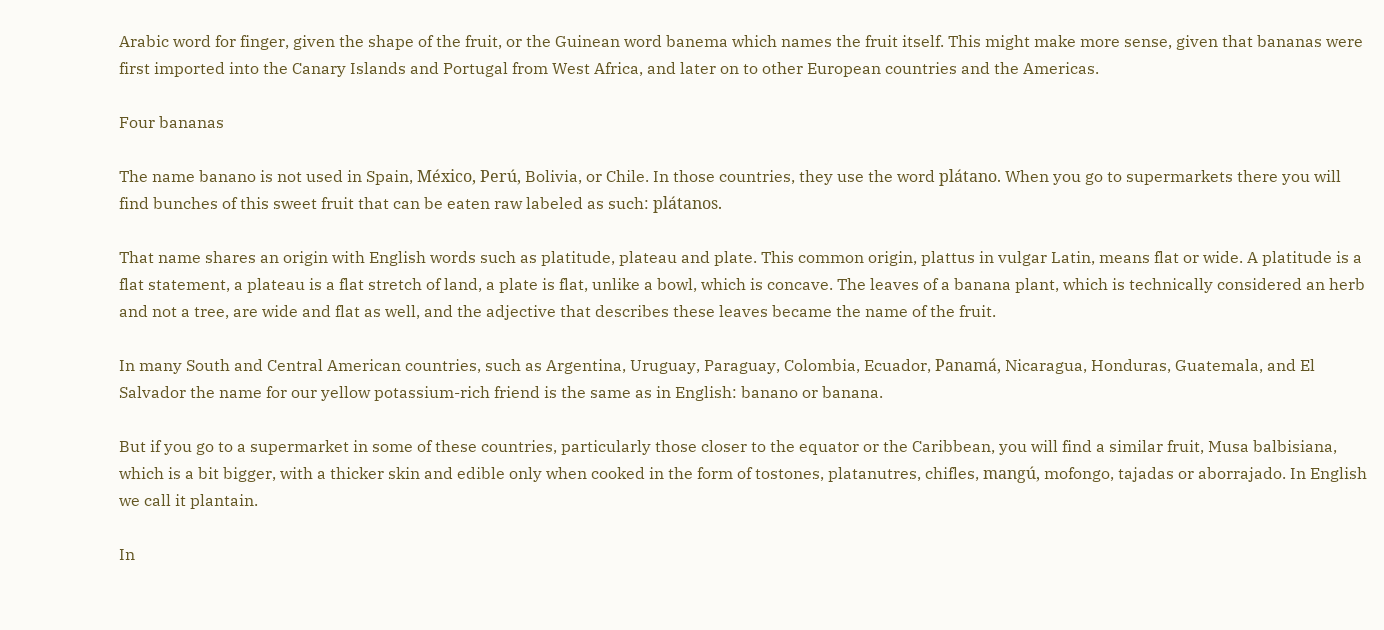Arabic word for finger, given the shape of the fruit, or the Guinean word banema which names the fruit itself. This might make more sense, given that bananas were first imported into the Canary Islands and Portugal from West Africa, and later on to other European countries and the Americas.

Four bananas

The name banano is not used in Spain, México, Perú, Bolivia, or Chile. In those countries, they use the word plátano. When you go to supermarkets there you will find bunches of this sweet fruit that can be eaten raw labeled as such: plátanos.

That name shares an origin with English words such as platitude, plateau and plate. This common origin, plattus in vulgar Latin, means flat or wide. A platitude is a flat statement, a plateau is a flat stretch of land, a plate is flat, unlike a bowl, which is concave. The leaves of a banana plant, which is technically considered an herb and not a tree, are wide and flat as well, and the adjective that describes these leaves became the name of the fruit.

In many South and Central American countries, such as Argentina, Uruguay, Paraguay, Colombia, Ecuador, Panamá, Nicaragua, Honduras, Guatemala, and El Salvador the name for our yellow potassium-rich friend is the same as in English: banano or banana.

But if you go to a supermarket in some of these countries, particularly those closer to the equator or the Caribbean, you will find a similar fruit, Musa balbisiana, which is a bit bigger, with a thicker skin and edible only when cooked in the form of tostones, platanutres, chifles, mangú, mofongo, tajadas or aborrajado. In English we call it plantain.

In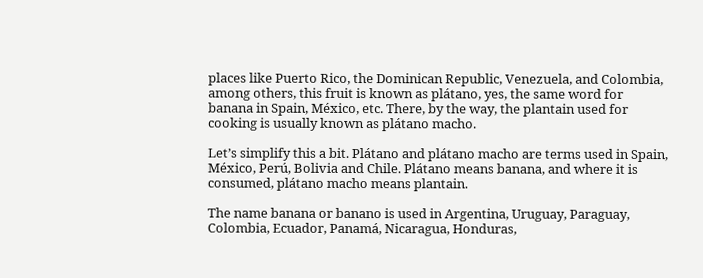places like Puerto Rico, the Dominican Republic, Venezuela, and Colombia, among others, this fruit is known as plátano, yes, the same word for banana in Spain, México, etc. There, by the way, the plantain used for cooking is usually known as plátano macho.

Let’s simplify this a bit. Plátano and plátano macho are terms used in Spain, México, Perú, Bolivia and Chile. Plátano means banana, and where it is consumed, plátano macho means plantain.

The name banana or banano is used in Argentina, Uruguay, Paraguay, Colombia, Ecuador, Panamá, Nicaragua, Honduras,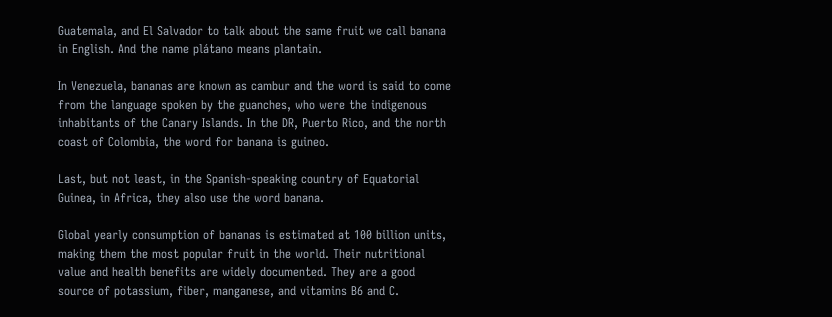Guatemala, and El Salvador to talk about the same fruit we call banana in English. And the name plátano means plantain.

In Venezuela, bananas are known as cambur and the word is said to come from the language spoken by the guanches, who were the indigenous inhabitants of the Canary Islands. In the DR, Puerto Rico, and the north coast of Colombia, the word for banana is guineo.

Last, but not least, in the Spanish-speaking country of Equatorial Guinea, in Africa, they also use the word banana.

Global yearly consumption of bananas is estimated at 100 billion units, making them the most popular fruit in the world. Their nutritional value and health benefits are widely documented. They are a good source of potassium, fiber, manganese, and vitamins B6 and C.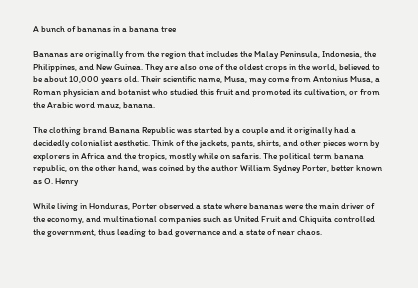A bunch of bananas in a banana tree

Bananas are originally from the region that includes the Malay Peninsula, Indonesia, the Philippines, and New Guinea. They are also one of the oldest crops in the world, believed to be about 10,000 years old. Their scientific name, Musa, may come from Antonius Musa, a Roman physician and botanist who studied this fruit and promoted its cultivation, or from the Arabic word mauz, banana.

The clothing brand Banana Republic was started by a couple and it originally had a decidedly colonialist aesthetic. Think of the jackets, pants, shirts, and other pieces worn by explorers in Africa and the tropics, mostly while on safaris. The political term banana republic, on the other hand, was coined by the author William Sydney Porter, better known as O. Henry

While living in Honduras, Porter observed a state where bananas were the main driver of the economy, and multinational companies such as United Fruit and Chiquita controlled the government, thus leading to bad governance and a state of near chaos.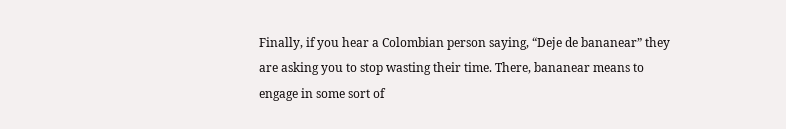Finally, if you hear a Colombian person saying, “Deje de bananear” they are asking you to stop wasting their time. There, bananear means to engage in some sort of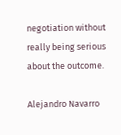negotiation without really being serious about the outcome.

Alejandro Navarro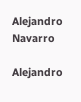Alejandro Navarro

Alejandro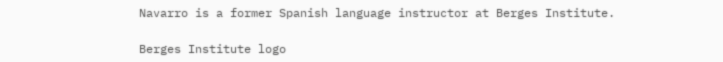Navarro is a former Spanish language instructor at Berges Institute.

Berges Institute logo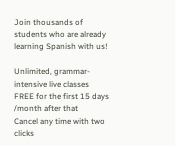Join thousands of students who are already learning Spanish with us!

Unlimited, grammar-intensive live classes
FREE for the first 15 days
/month after that
Cancel any time with two clicks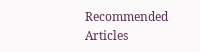Recommended Articles